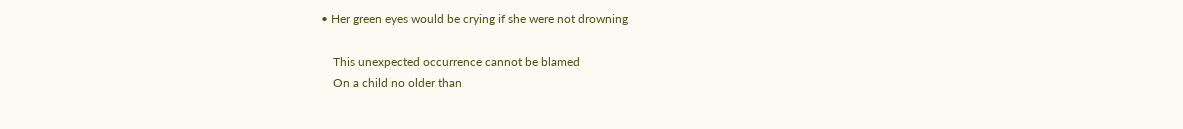• Her green eyes would be crying if she were not drowning

    This unexpected occurrence cannot be blamed
    On a child no older than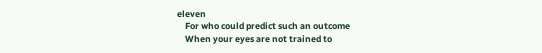eleven
    For who could predict such an outcome
    When your eyes are not trained to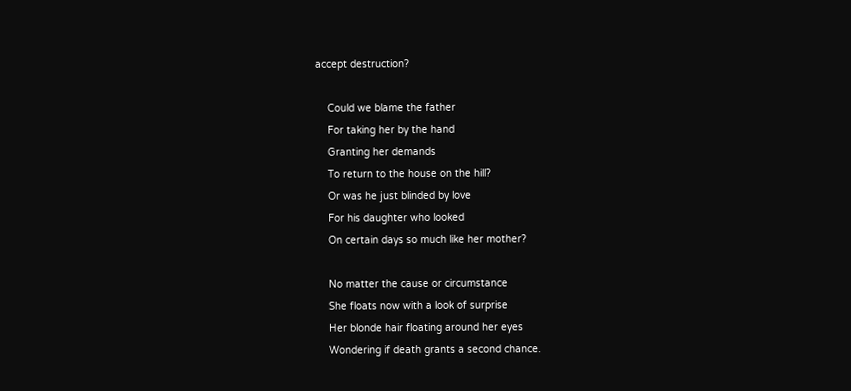accept destruction?

    Could we blame the father
    For taking her by the hand
    Granting her demands
    To return to the house on the hill?
    Or was he just blinded by love
    For his daughter who looked
    On certain days so much like her mother?

    No matter the cause or circumstance
    She floats now with a look of surprise
    Her blonde hair floating around her eyes
    Wondering if death grants a second chance.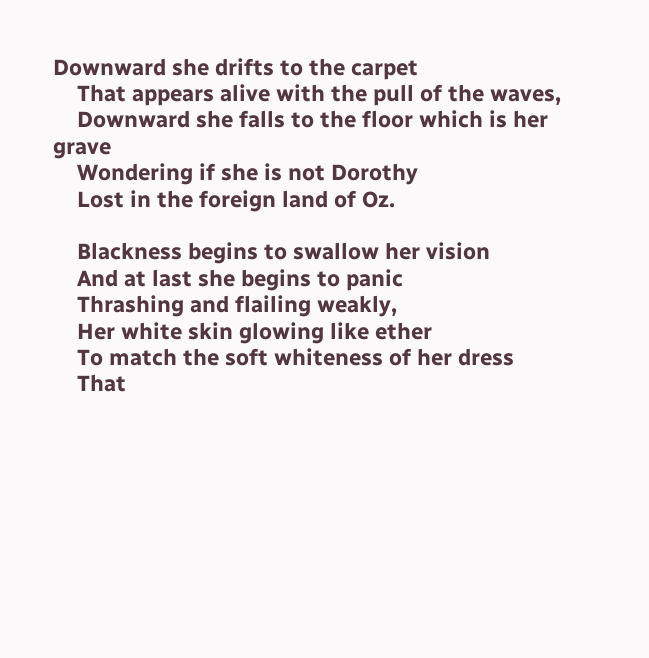Downward she drifts to the carpet
    That appears alive with the pull of the waves,
    Downward she falls to the floor which is her grave
    Wondering if she is not Dorothy
    Lost in the foreign land of Oz.

    Blackness begins to swallow her vision
    And at last she begins to panic
    Thrashing and flailing weakly,
    Her white skin glowing like ether
    To match the soft whiteness of her dress
    That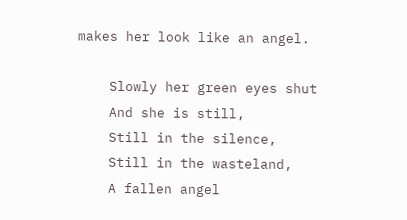makes her look like an angel.

    Slowly her green eyes shut
    And she is still,
    Still in the silence,
    Still in the wasteland,
    A fallen angel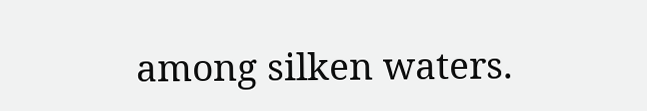among silken waters.